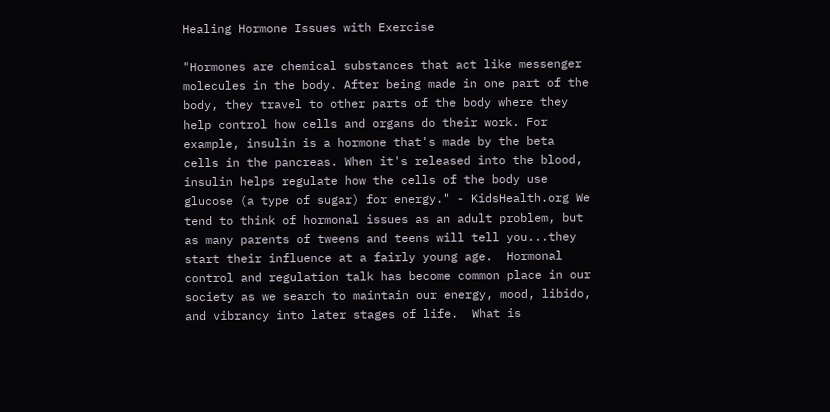Healing Hormone Issues with Exercise

"Hormones are chemical substances that act like messenger molecules in the body. After being made in one part of the body, they travel to other parts of the body where they help control how cells and organs do their work. For example, insulin is a hormone that's made by the beta cells in the pancreas. When it's released into the blood, insulin helps regulate how the cells of the body use glucose (a type of sugar) for energy." - KidsHealth.org We tend to think of hormonal issues as an adult problem, but as many parents of tweens and teens will tell you...they start their influence at a fairly young age.  Hormonal control and regulation talk has become common place in our society as we search to maintain our energy, mood, libido, and vibrancy into later stages of life.  What is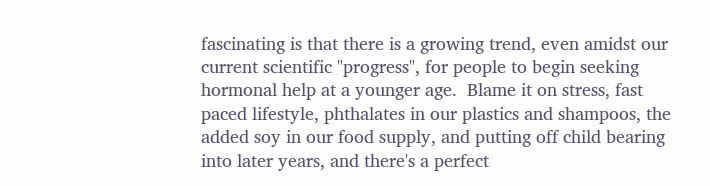fascinating is that there is a growing trend, even amidst our current scientific "progress", for people to begin seeking hormonal help at a younger age.  Blame it on stress, fast paced lifestyle, phthalates in our plastics and shampoos, the added soy in our food supply, and putting off child bearing into later years, and there's a perfect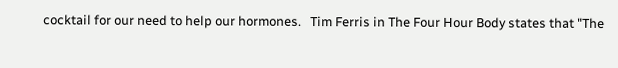cocktail for our need to help our hormones.   Tim Ferris in The Four Hour Body states that "The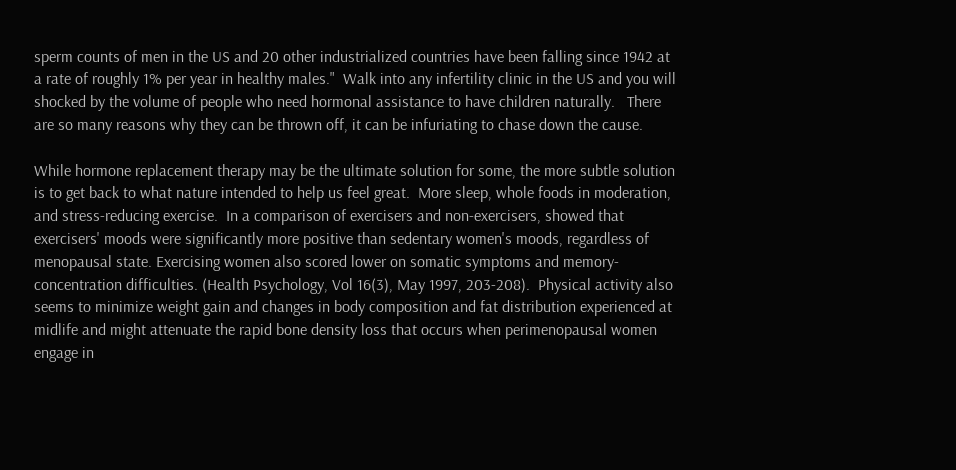sperm counts of men in the US and 20 other industrialized countries have been falling since 1942 at a rate of roughly 1% per year in healthy males."  Walk into any infertility clinic in the US and you will shocked by the volume of people who need hormonal assistance to have children naturally.   There are so many reasons why they can be thrown off, it can be infuriating to chase down the cause.

While hormone replacement therapy may be the ultimate solution for some, the more subtle solution is to get back to what nature intended to help us feel great.  More sleep, whole foods in moderation, and stress-reducing exercise.  In a comparison of exercisers and non-exercisers, showed that exercisers' moods were significantly more positive than sedentary women's moods, regardless of menopausal state. Exercising women also scored lower on somatic symptoms and memory-concentration difficulties. (Health Psychology, Vol 16(3), May 1997, 203-208).  Physical activity also seems to minimize weight gain and changes in body composition and fat distribution experienced at midlife and might attenuate the rapid bone density loss that occurs when perimenopausal women engage in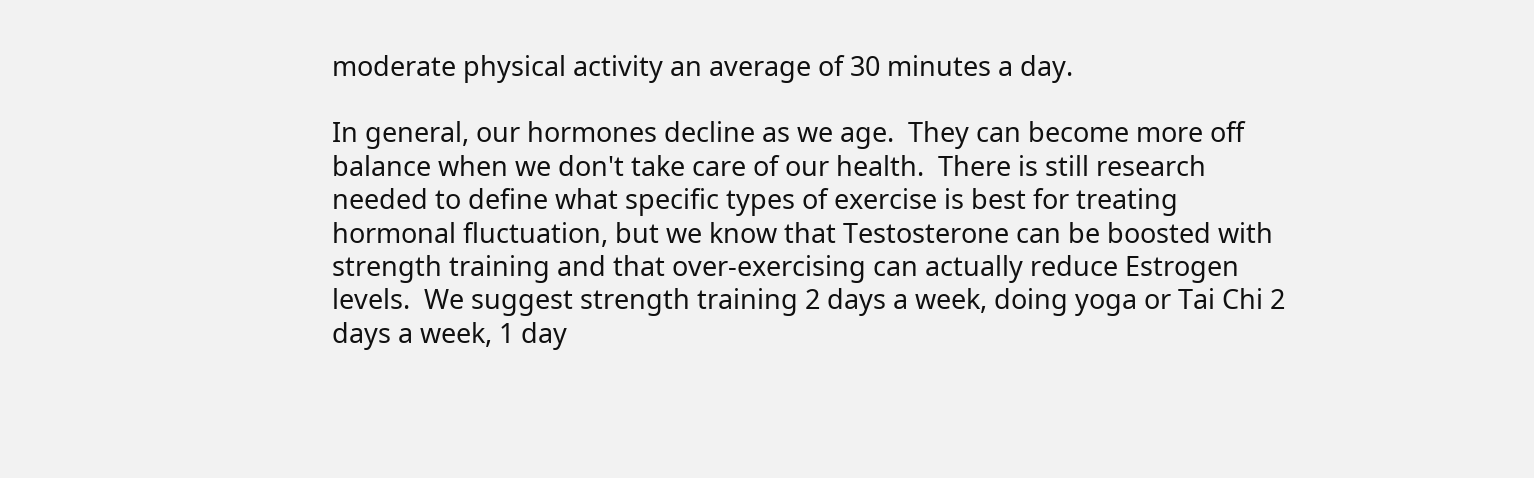moderate physical activity an average of 30 minutes a day.

In general, our hormones decline as we age.  They can become more off balance when we don't take care of our health.  There is still research needed to define what specific types of exercise is best for treating hormonal fluctuation, but we know that Testosterone can be boosted with strength training and that over-exercising can actually reduce Estrogen levels.  We suggest strength training 2 days a week, doing yoga or Tai Chi 2 days a week, 1 day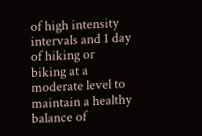of high intensity intervals and 1 day of hiking or biking at a moderate level to maintain a healthy balance of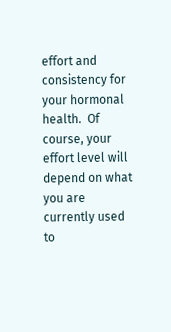effort and consistency for your hormonal health.  Of course, your effort level will depend on what you are currently used to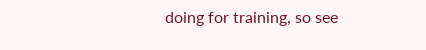doing for training, so see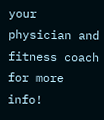your physician and fitness coach for more info!